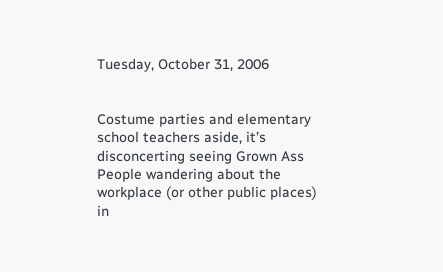Tuesday, October 31, 2006


Costume parties and elementary school teachers aside, it’s disconcerting seeing Grown Ass People wandering about the workplace (or other public places) in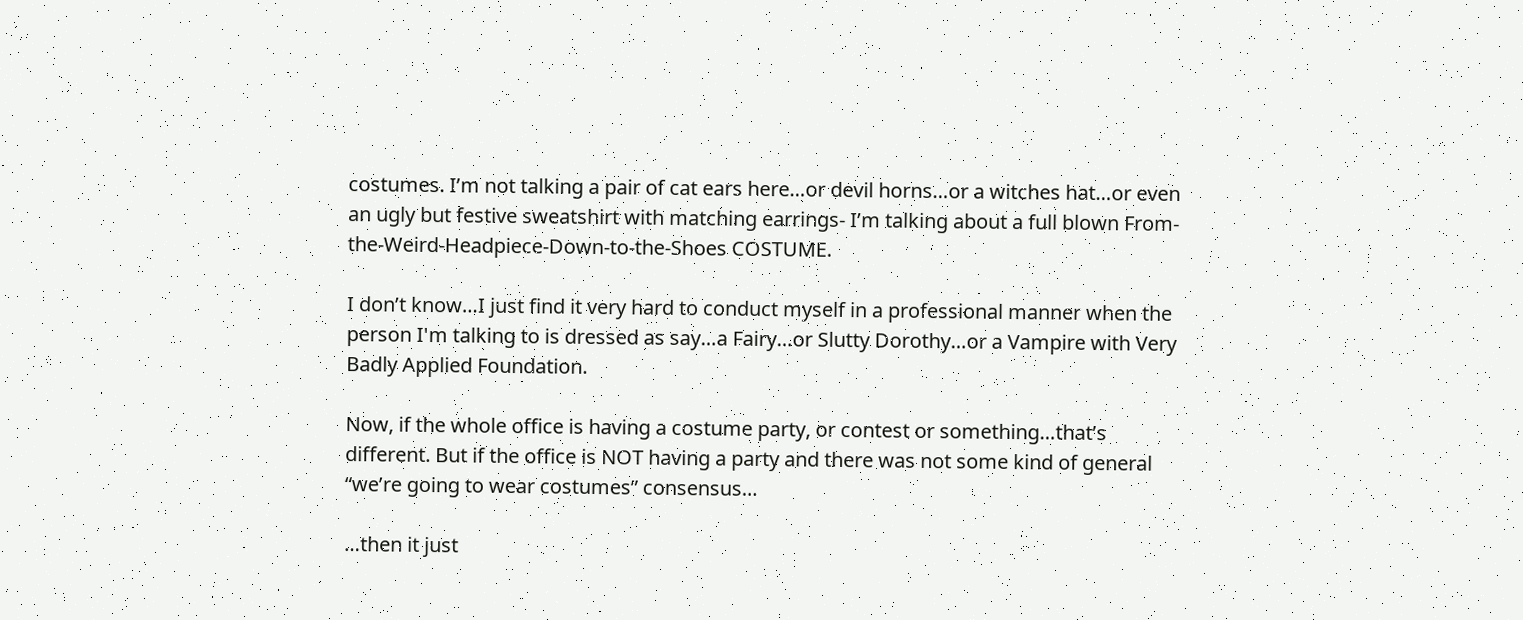costumes. I’m not talking a pair of cat ears here…or devil horns…or a witches hat…or even an ugly but festive sweatshirt with matching earrings- I’m talking about a full blown From-the-Weird-Headpiece-Down-to-the-Shoes COSTUME.

I don’t know…I just find it very hard to conduct myself in a professional manner when the person I'm talking to is dressed as say…a Fairy…or Slutty Dorothy…or a Vampire with Very Badly Applied Foundation.

Now, if the whole office is having a costume party, or contest or something…that’s different. But if the office is NOT having a party and there was not some kind of general “we’re going to wear costumes” consensus…

…then it just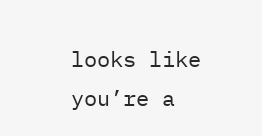looks like you’re a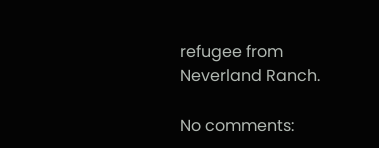refugee from Neverland Ranch.

No comments: